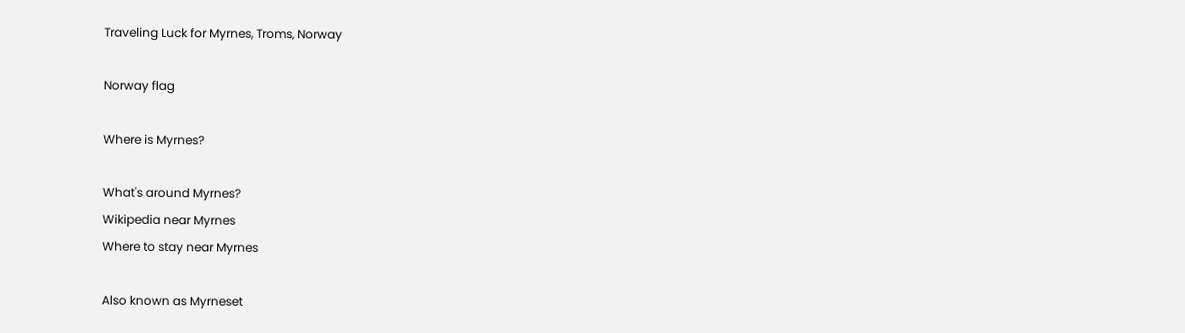Traveling Luck for Myrnes, Troms, Norway

Norway flag

Where is Myrnes?

What's around Myrnes?
Wikipedia near Myrnes
Where to stay near Myrnes

Also known as Myrneset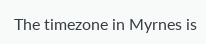The timezone in Myrnes is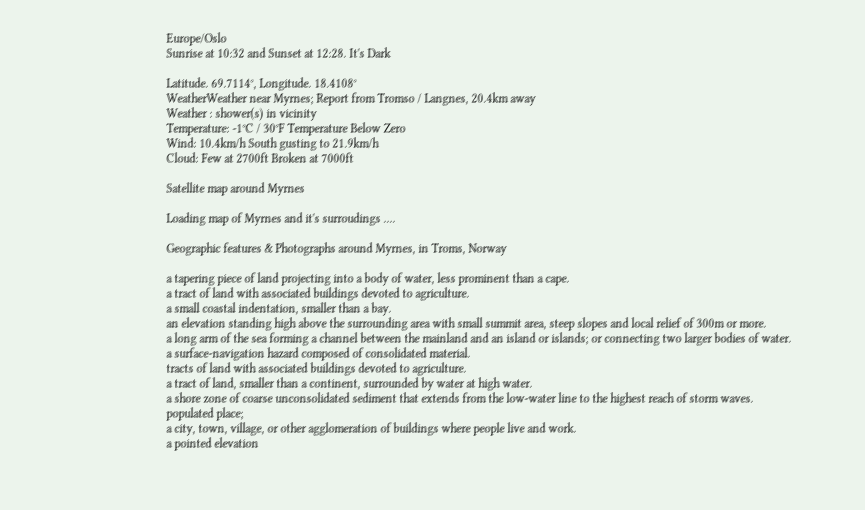Europe/Oslo
Sunrise at 10:32 and Sunset at 12:28. It's Dark

Latitude. 69.7114°, Longitude. 18.4108°
WeatherWeather near Myrnes; Report from Tromso / Langnes, 20.4km away
Weather : shower(s) in vicinity
Temperature: -1°C / 30°F Temperature Below Zero
Wind: 10.4km/h South gusting to 21.9km/h
Cloud: Few at 2700ft Broken at 7000ft

Satellite map around Myrnes

Loading map of Myrnes and it's surroudings ....

Geographic features & Photographs around Myrnes, in Troms, Norway

a tapering piece of land projecting into a body of water, less prominent than a cape.
a tract of land with associated buildings devoted to agriculture.
a small coastal indentation, smaller than a bay.
an elevation standing high above the surrounding area with small summit area, steep slopes and local relief of 300m or more.
a long arm of the sea forming a channel between the mainland and an island or islands; or connecting two larger bodies of water.
a surface-navigation hazard composed of consolidated material.
tracts of land with associated buildings devoted to agriculture.
a tract of land, smaller than a continent, surrounded by water at high water.
a shore zone of coarse unconsolidated sediment that extends from the low-water line to the highest reach of storm waves.
populated place;
a city, town, village, or other agglomeration of buildings where people live and work.
a pointed elevation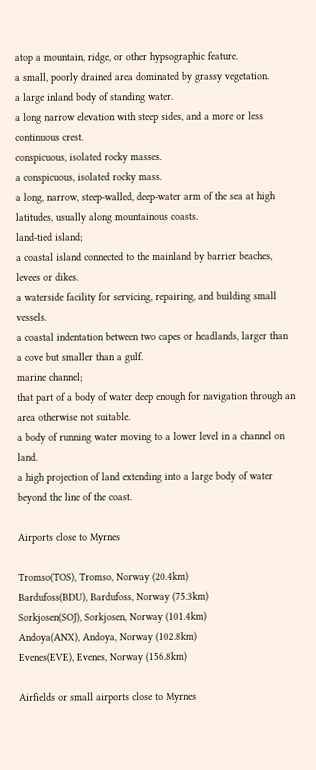atop a mountain, ridge, or other hypsographic feature.
a small, poorly drained area dominated by grassy vegetation.
a large inland body of standing water.
a long narrow elevation with steep sides, and a more or less continuous crest.
conspicuous, isolated rocky masses.
a conspicuous, isolated rocky mass.
a long, narrow, steep-walled, deep-water arm of the sea at high latitudes, usually along mountainous coasts.
land-tied island;
a coastal island connected to the mainland by barrier beaches, levees or dikes.
a waterside facility for servicing, repairing, and building small vessels.
a coastal indentation between two capes or headlands, larger than a cove but smaller than a gulf.
marine channel;
that part of a body of water deep enough for navigation through an area otherwise not suitable.
a body of running water moving to a lower level in a channel on land.
a high projection of land extending into a large body of water beyond the line of the coast.

Airports close to Myrnes

Tromso(TOS), Tromso, Norway (20.4km)
Bardufoss(BDU), Bardufoss, Norway (75.3km)
Sorkjosen(SOJ), Sorkjosen, Norway (101.4km)
Andoya(ANX), Andoya, Norway (102.8km)
Evenes(EVE), Evenes, Norway (156.8km)

Airfields or small airports close to Myrnes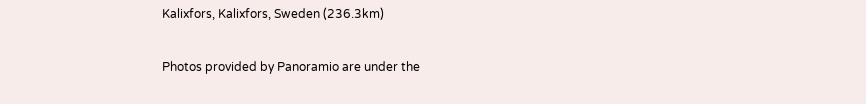Kalixfors, Kalixfors, Sweden (236.3km)

Photos provided by Panoramio are under the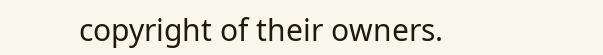copyright of their owners.